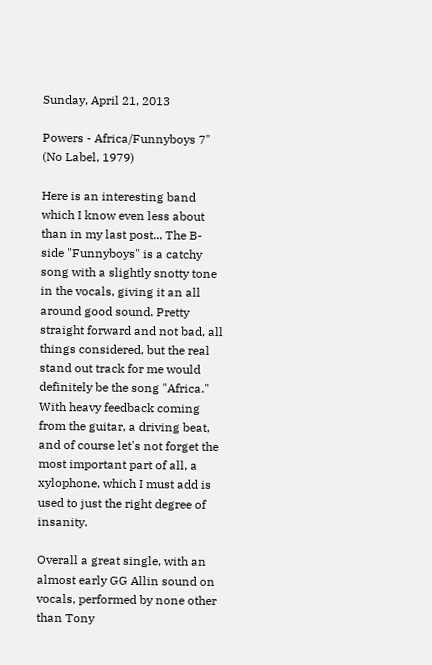Sunday, April 21, 2013

Powers - Africa/Funnyboys 7" (No Label, 1979)

Here is an interesting band which I know even less about than in my last post... The B-side "Funnyboys" is a catchy song with a slightly snotty tone in the vocals, giving it an all around good sound. Pretty straight forward and not bad, all things considered, but the real stand out track for me would definitely be the song "Africa." With heavy feedback coming from the guitar, a driving beat, and of course let's not forget the most important part of all, a xylophone, which I must add is used to just the right degree of insanity.

Overall a great single, with an almost early GG Allin sound on vocals, performed by none other than Tony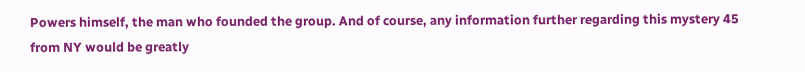Powers himself, the man who founded the group. And of course, any information further regarding this mystery 45 from NY would be greatly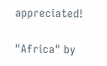appreciated!

"Africa" by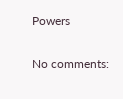Powers

No comments: